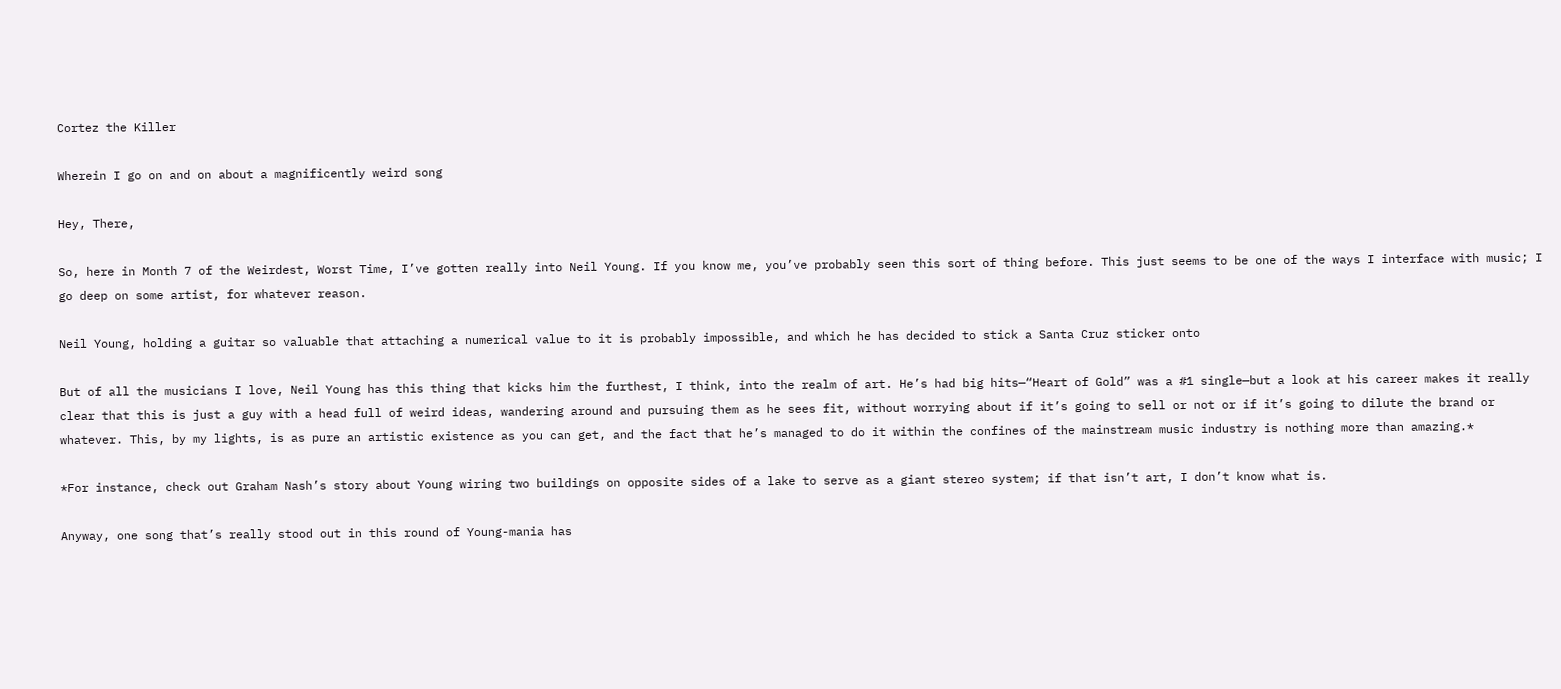Cortez the Killer

Wherein I go on and on about a magnificently weird song

Hey, There,

So, here in Month 7 of the Weirdest, Worst Time, I’ve gotten really into Neil Young. If you know me, you’ve probably seen this sort of thing before. This just seems to be one of the ways I interface with music; I go deep on some artist, for whatever reason.

Neil Young, holding a guitar so valuable that attaching a numerical value to it is probably impossible, and which he has decided to stick a Santa Cruz sticker onto

But of all the musicians I love, Neil Young has this thing that kicks him the furthest, I think, into the realm of art. He’s had big hits—“Heart of Gold” was a #1 single—but a look at his career makes it really clear that this is just a guy with a head full of weird ideas, wandering around and pursuing them as he sees fit, without worrying about if it’s going to sell or not or if it’s going to dilute the brand or whatever. This, by my lights, is as pure an artistic existence as you can get, and the fact that he’s managed to do it within the confines of the mainstream music industry is nothing more than amazing.*

*For instance, check out Graham Nash’s story about Young wiring two buildings on opposite sides of a lake to serve as a giant stereo system; if that isn’t art, I don’t know what is.

Anyway, one song that’s really stood out in this round of Young-mania has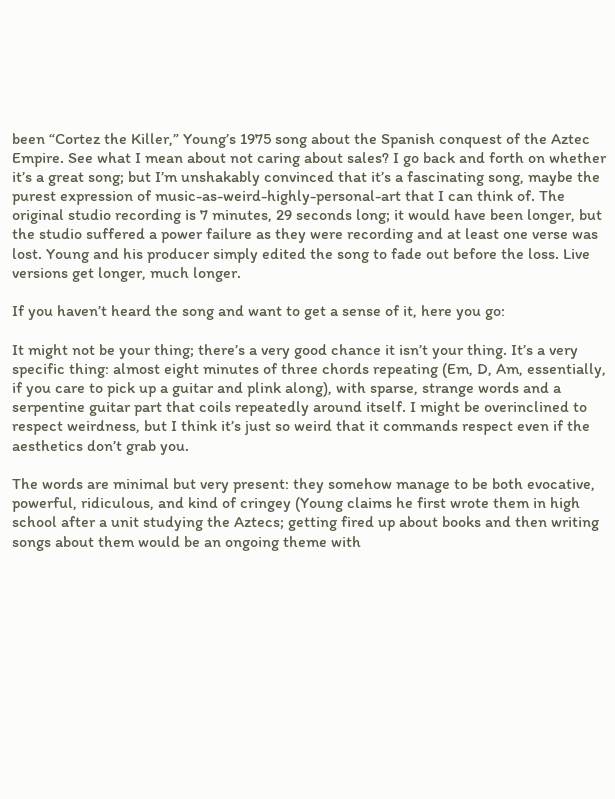been “Cortez the Killer,” Young’s 1975 song about the Spanish conquest of the Aztec Empire. See what I mean about not caring about sales? I go back and forth on whether it’s a great song; but I’m unshakably convinced that it’s a fascinating song, maybe the purest expression of music-as-weird-highly-personal-art that I can think of. The original studio recording is 7 minutes, 29 seconds long; it would have been longer, but the studio suffered a power failure as they were recording and at least one verse was lost. Young and his producer simply edited the song to fade out before the loss. Live versions get longer, much longer.

If you haven’t heard the song and want to get a sense of it, here you go:

It might not be your thing; there’s a very good chance it isn’t your thing. It’s a very specific thing: almost eight minutes of three chords repeating (Em, D, Am, essentially, if you care to pick up a guitar and plink along), with sparse, strange words and a serpentine guitar part that coils repeatedly around itself. I might be overinclined to respect weirdness, but I think it’s just so weird that it commands respect even if the aesthetics don’t grab you.

The words are minimal but very present: they somehow manage to be both evocative, powerful, ridiculous, and kind of cringey (Young claims he first wrote them in high school after a unit studying the Aztecs; getting fired up about books and then writing songs about them would be an ongoing theme with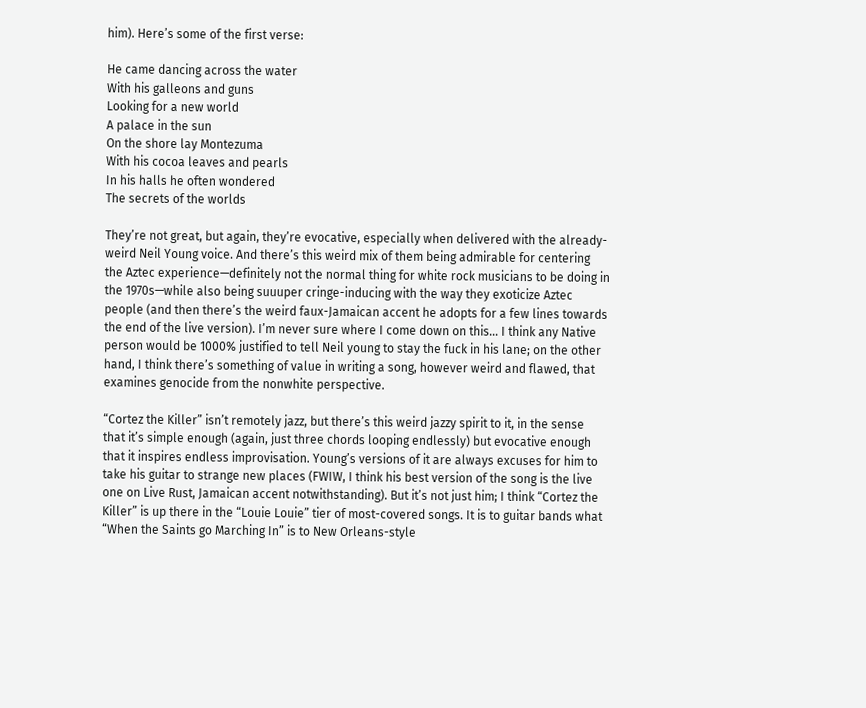him). Here’s some of the first verse:

He came dancing across the water
With his galleons and guns
Looking for a new world
A palace in the sun
On the shore lay Montezuma
With his cocoa leaves and pearls
In his halls he often wondered
The secrets of the worlds

They’re not great, but again, they’re evocative, especially when delivered with the already-weird Neil Young voice. And there’s this weird mix of them being admirable for centering the Aztec experience—definitely not the normal thing for white rock musicians to be doing in the 1970s—while also being suuuper cringe-inducing with the way they exoticize Aztec people (and then there’s the weird faux-Jamaican accent he adopts for a few lines towards the end of the live version). I’m never sure where I come down on this… I think any Native person would be 1000% justified to tell Neil young to stay the fuck in his lane; on the other hand, I think there’s something of value in writing a song, however weird and flawed, that examines genocide from the nonwhite perspective.

“Cortez the Killer” isn’t remotely jazz, but there’s this weird jazzy spirit to it, in the sense that it’s simple enough (again, just three chords looping endlessly) but evocative enough that it inspires endless improvisation. Young’s versions of it are always excuses for him to take his guitar to strange new places (FWIW, I think his best version of the song is the live one on Live Rust, Jamaican accent notwithstanding). But it’s not just him; I think “Cortez the Killer” is up there in the “Louie Louie” tier of most-covered songs. It is to guitar bands what “When the Saints go Marching In” is to New Orleans-style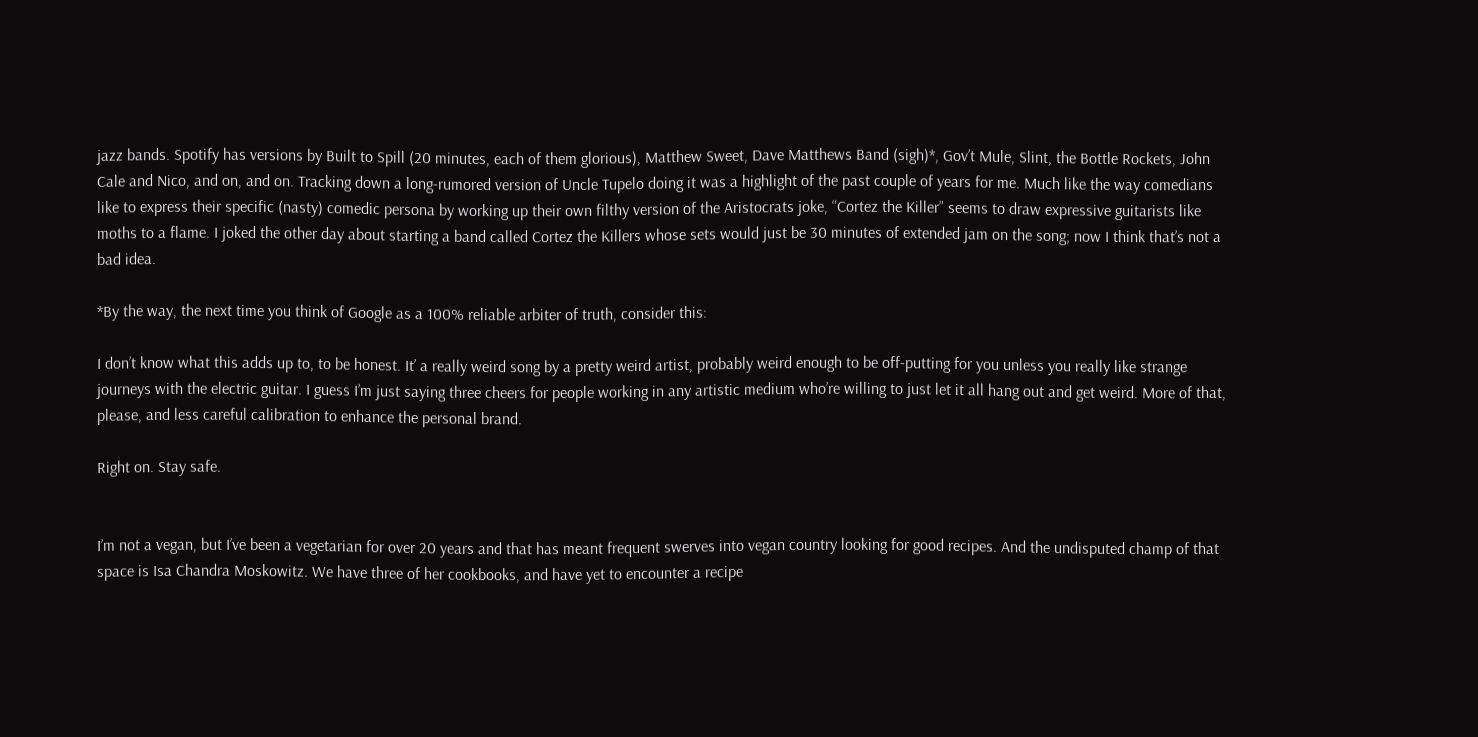jazz bands. Spotify has versions by Built to Spill (20 minutes, each of them glorious), Matthew Sweet, Dave Matthews Band (sigh)*, Gov’t Mule, Slint, the Bottle Rockets, John Cale and Nico, and on, and on. Tracking down a long-rumored version of Uncle Tupelo doing it was a highlight of the past couple of years for me. Much like the way comedians like to express their specific (nasty) comedic persona by working up their own filthy version of the Aristocrats joke, “Cortez the Killer” seems to draw expressive guitarists like moths to a flame. I joked the other day about starting a band called Cortez the Killers whose sets would just be 30 minutes of extended jam on the song; now I think that’s not a bad idea.

*By the way, the next time you think of Google as a 100% reliable arbiter of truth, consider this:

I don’t know what this adds up to, to be honest. It’ a really weird song by a pretty weird artist, probably weird enough to be off-putting for you unless you really like strange journeys with the electric guitar. I guess I’m just saying three cheers for people working in any artistic medium who’re willing to just let it all hang out and get weird. More of that, please, and less careful calibration to enhance the personal brand.

Right on. Stay safe.


I’m not a vegan, but I’ve been a vegetarian for over 20 years and that has meant frequent swerves into vegan country looking for good recipes. And the undisputed champ of that space is Isa Chandra Moskowitz. We have three of her cookbooks, and have yet to encounter a recipe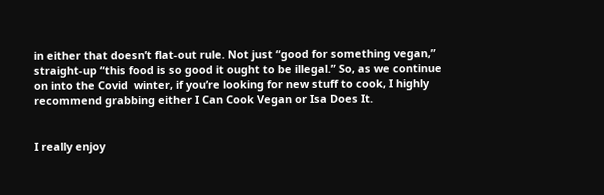in either that doesn’t flat-out rule. Not just “good for something vegan,” straight-up “this food is so good it ought to be illegal.” So, as we continue on into the Covid  winter, if you’re looking for new stuff to cook, I highly recommend grabbing either I Can Cook Vegan or Isa Does It.


I really enjoy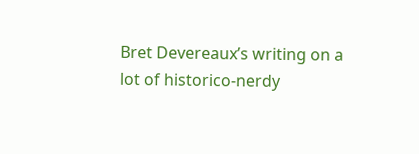Bret Devereaux’s writing on a lot of historico-nerdy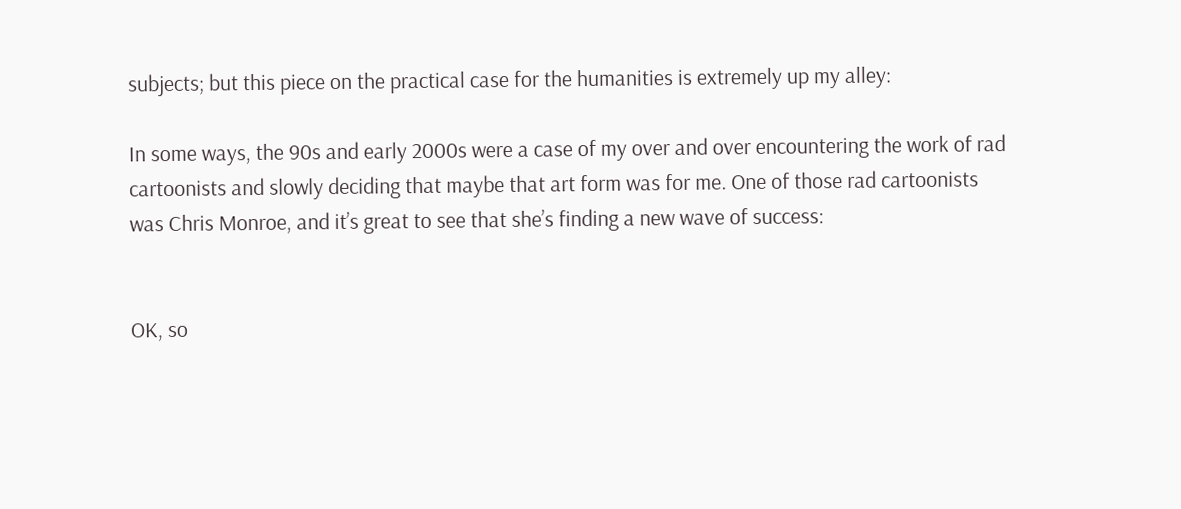subjects; but this piece on the practical case for the humanities is extremely up my alley:

In some ways, the 90s and early 2000s were a case of my over and over encountering the work of rad cartoonists and slowly deciding that maybe that art form was for me. One of those rad cartoonists was Chris Monroe, and it’s great to see that she’s finding a new wave of success:


OK, so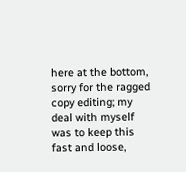here at the bottom, sorry for the ragged copy editing; my deal with myself was to keep this fast and loose,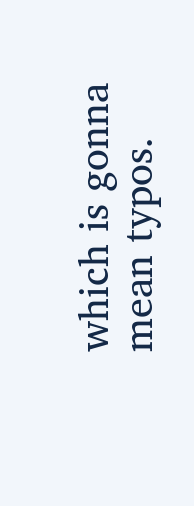which is gonna mean typos.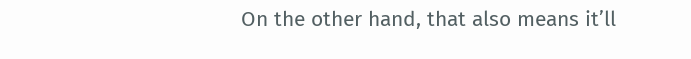On the other hand, that also means it’ll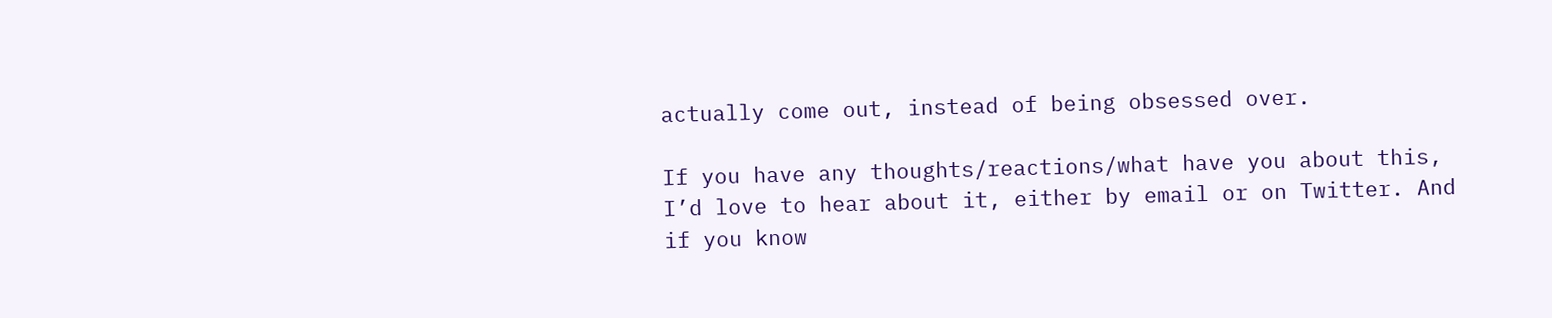actually come out, instead of being obsessed over.

If you have any thoughts/reactions/what have you about this, I’d love to hear about it, either by email or on Twitter. And if you know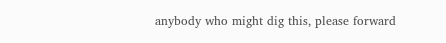anybody who might dig this, please forward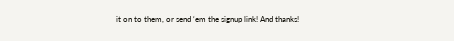it on to them, or send ‘em the signup link! And thanks!